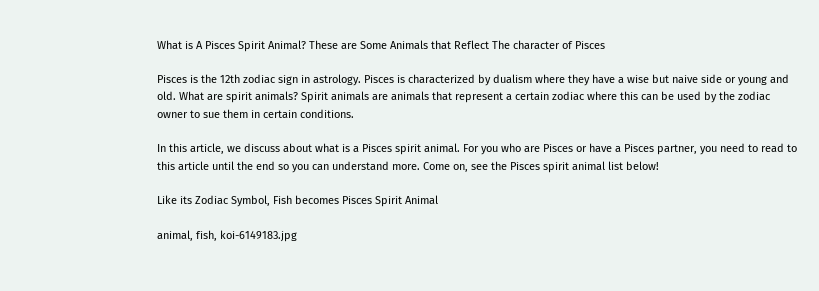What is A Pisces Spirit Animal? These are Some Animals that Reflect The character of Pisces

Pisces is the 12th zodiac sign in astrology. Pisces is characterized by dualism where they have a wise but naive side or young and old. What are spirit animals? Spirit animals are animals that represent a certain zodiac where this can be used by the zodiac owner to sue them in certain conditions.

In this article, we discuss about what is a Pisces spirit animal. For you who are Pisces or have a Pisces partner, you need to read to this article until the end so you can understand more. Come on, see the Pisces spirit animal list below!

Like its Zodiac Symbol, Fish becomes Pisces Spirit Animal

animal, fish, koi-6149183.jpg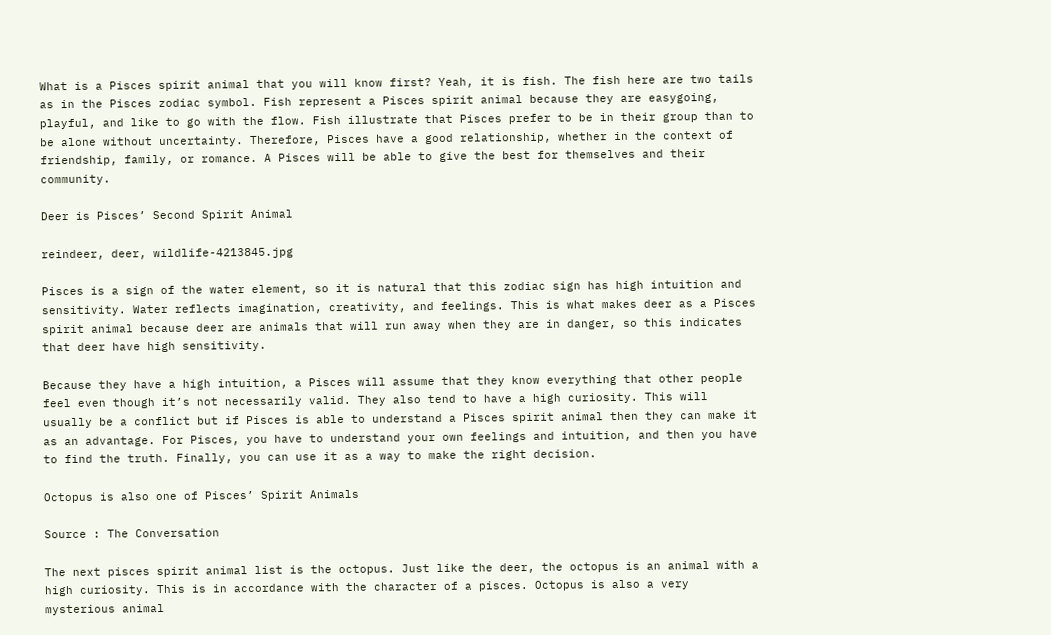What is a Pisces spirit animal that you will know first? Yeah, it is fish. The fish here are two tails as in the Pisces zodiac symbol. Fish represent a Pisces spirit animal because they are easygoing, playful, and like to go with the flow. Fish illustrate that Pisces prefer to be in their group than to be alone without uncertainty. Therefore, Pisces have a good relationship, whether in the context of friendship, family, or romance. A Pisces will be able to give the best for themselves and their community.

Deer is Pisces’ Second Spirit Animal

reindeer, deer, wildlife-4213845.jpg

Pisces is a sign of the water element, so it is natural that this zodiac sign has high intuition and sensitivity. Water reflects imagination, creativity, and feelings. This is what makes deer as a Pisces spirit animal because deer are animals that will run away when they are in danger, so this indicates that deer have high sensitivity.

Because they have a high intuition, a Pisces will assume that they know everything that other people feel even though it’s not necessarily valid. They also tend to have a high curiosity. This will usually be a conflict but if Pisces is able to understand a Pisces spirit animal then they can make it as an advantage. For Pisces, you have to understand your own feelings and intuition, and then you have to find the truth. Finally, you can use it as a way to make the right decision.

Octopus is also one of Pisces’ Spirit Animals

Source : The Conversation

The next pisces spirit animal list is the octopus. Just like the deer, the octopus is an animal with a high curiosity. This is in accordance with the character of a pisces. Octopus is also a very mysterious animal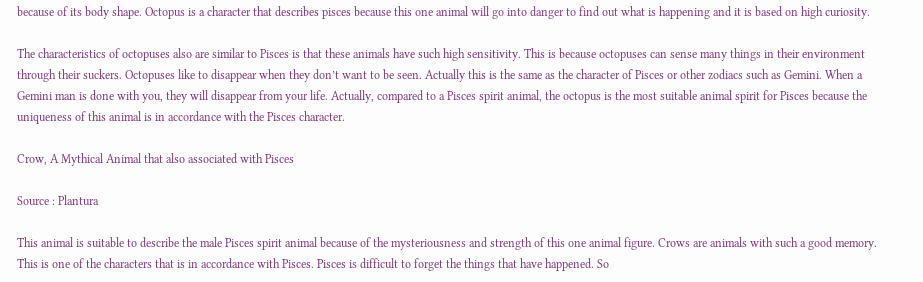because of its body shape. Octopus is a character that describes pisces because this one animal will go into danger to find out what is happening and it is based on high curiosity.

The characteristics of octopuses also are similar to Pisces is that these animals have such high sensitivity. This is because octopuses can sense many things in their environment through their suckers. Octopuses like to disappear when they don’t want to be seen. Actually this is the same as the character of Pisces or other zodiacs such as Gemini. When a Gemini man is done with you, they will disappear from your life. Actually, compared to a Pisces spirit animal, the octopus is the most suitable animal spirit for Pisces because the uniqueness of this animal is in accordance with the Pisces character.

Crow, A Mythical Animal that also associated with Pisces

Source : Plantura

This animal is suitable to describe the male Pisces spirit animal because of the mysteriousness and strength of this one animal figure. Crows are animals with such a good memory. This is one of the characters that is in accordance with Pisces. Pisces is difficult to forget the things that have happened. So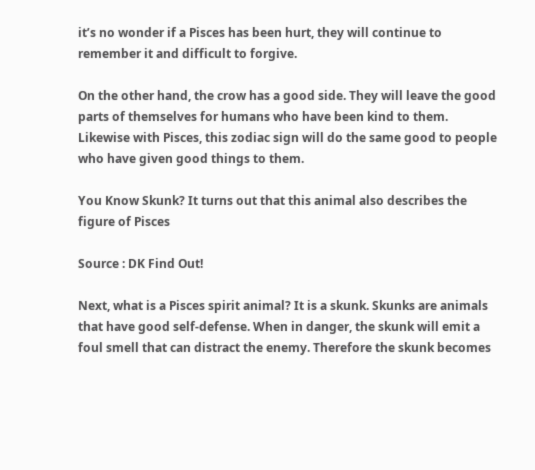it’s no wonder if a Pisces has been hurt, they will continue to remember it and difficult to forgive.

On the other hand, the crow has a good side. They will leave the good parts of themselves for humans who have been kind to them. Likewise with Pisces, this zodiac sign will do the same good to people who have given good things to them.

You Know Skunk? It turns out that this animal also describes the figure of Pisces

Source : DK Find Out!

Next, what is a Pisces spirit animal? It is a skunk. Skunks are animals that have good self-defense. When in danger, the skunk will emit a foul smell that can distract the enemy. Therefore the skunk becomes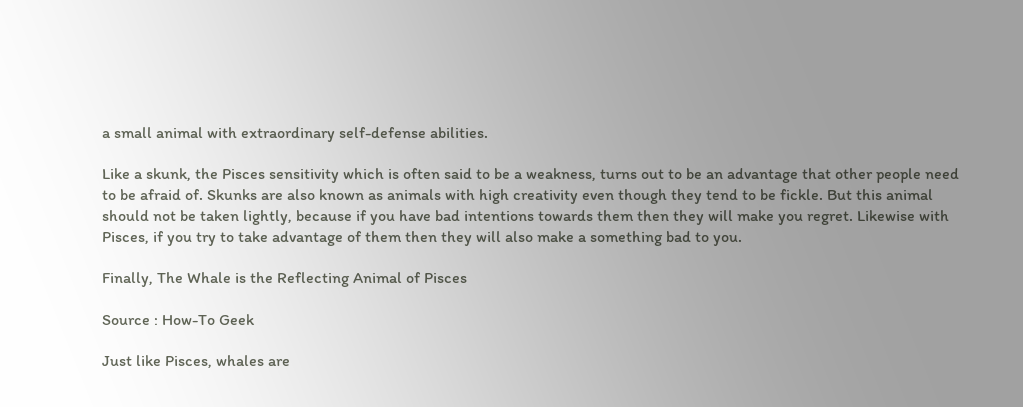a small animal with extraordinary self-defense abilities.

Like a skunk, the Pisces sensitivity which is often said to be a weakness, turns out to be an advantage that other people need to be afraid of. Skunks are also known as animals with high creativity even though they tend to be fickle. But this animal should not be taken lightly, because if you have bad intentions towards them then they will make you regret. Likewise with Pisces, if you try to take advantage of them then they will also make a something bad to you.

Finally, The Whale is the Reflecting Animal of Pisces

Source : How-To Geek

Just like Pisces, whales are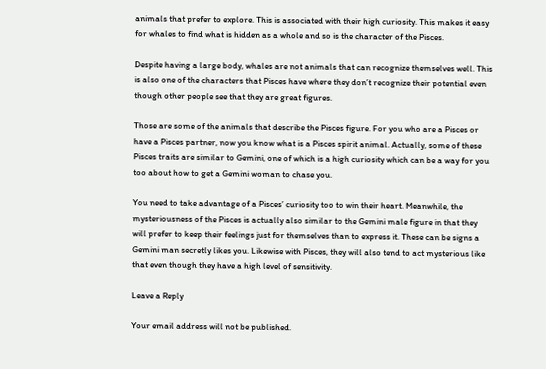animals that prefer to explore. This is associated with their high curiosity. This makes it easy for whales to find what is hidden as a whole and so is the character of the Pisces.

Despite having a large body, whales are not animals that can recognize themselves well. This is also one of the characters that Pisces have where they don’t recognize their potential even though other people see that they are great figures.

Those are some of the animals that describe the Pisces figure. For you who are a Pisces or have a Pisces partner, now you know what is a Pisces spirit animal. Actually, some of these Pisces traits are similar to Gemini, one of which is a high curiosity which can be a way for you too about how to get a Gemini woman to chase you.

You need to take advantage of a Pisces’ curiosity too to win their heart. Meanwhile, the mysteriousness of the Pisces is actually also similar to the Gemini male figure in that they will prefer to keep their feelings just for themselves than to express it. These can be signs a Gemini man secretly likes you. Likewise with Pisces, they will also tend to act mysterious like that even though they have a high level of sensitivity.

Leave a Reply

Your email address will not be published.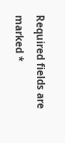Required fields are marked *